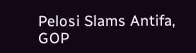Pelosi Slams Antifa, GOP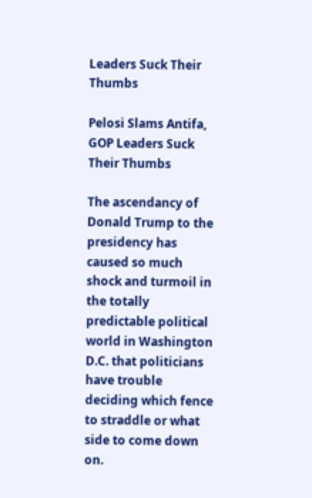Leaders Suck Their Thumbs

Pelosi Slams Antifa, GOP Leaders Suck Their Thumbs

The ascendancy of Donald Trump to the presidency has caused so much shock and turmoil in the totally predictable political world in Washington D.C. that politicians have trouble deciding which fence to straddle or what side to come down on.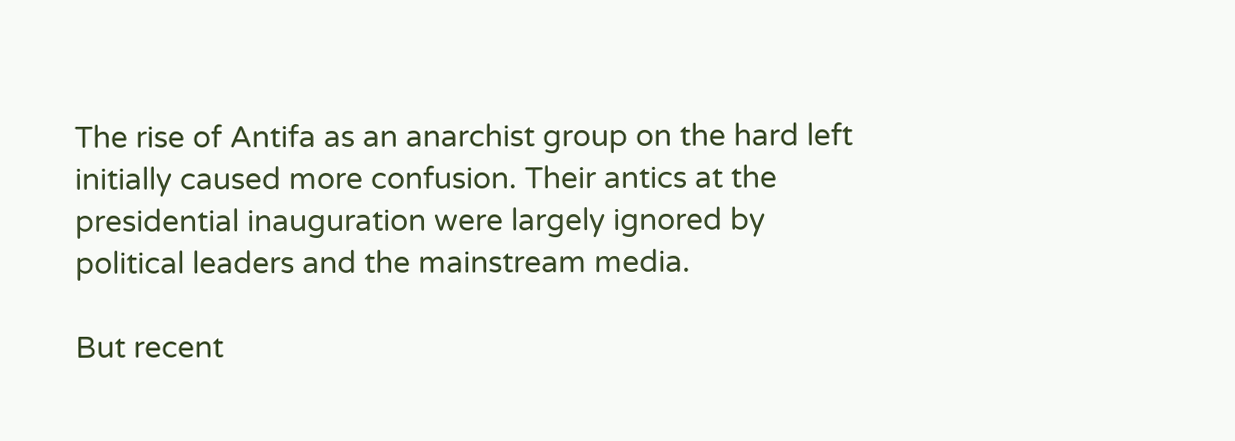The rise of Antifa as an anarchist group on the hard left initially caused more confusion. Their antics at the presidential inauguration were largely ignored by political leaders and the mainstream media.

But recent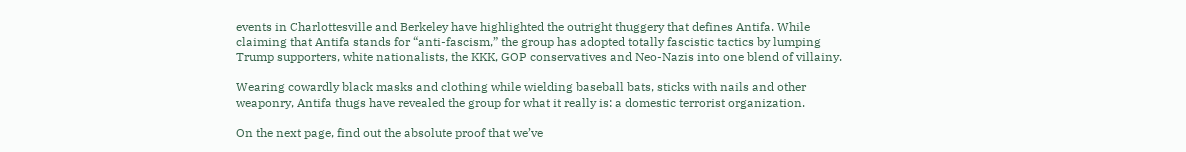events in Charlottesville and Berkeley have highlighted the outright thuggery that defines Antifa. While claiming that Antifa stands for “anti-fascism,” the group has adopted totally fascistic tactics by lumping Trump supporters, white nationalists, the KKK, GOP conservatives and Neo-Nazis into one blend of villainy.

Wearing cowardly black masks and clothing while wielding baseball bats, sticks with nails and other weaponry, Antifa thugs have revealed the group for what it really is: a domestic terrorist organization.

On the next page, find out the absolute proof that we’ve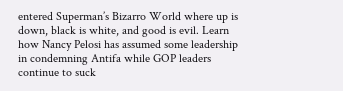entered Superman’s Bizarro World where up is down, black is white, and good is evil. Learn how Nancy Pelosi has assumed some leadership in condemning Antifa while GOP leaders continue to suck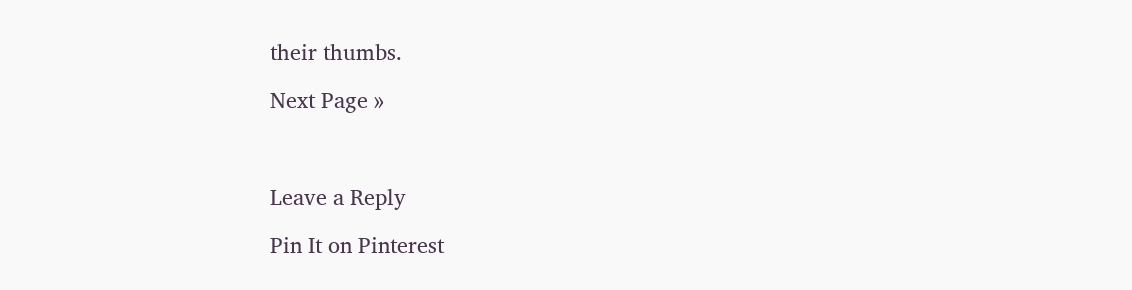their thumbs.

Next Page »



Leave a Reply

Pin It on Pinterest